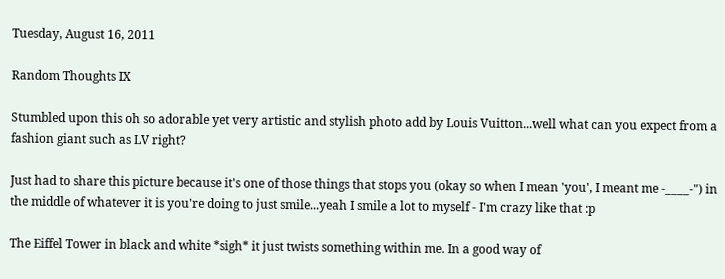Tuesday, August 16, 2011

Random Thoughts IX

Stumbled upon this oh so adorable yet very artistic and stylish photo add by Louis Vuitton...well what can you expect from a fashion giant such as LV right?

Just had to share this picture because it's one of those things that stops you (okay so when I mean 'you', I meant me -____-") in the middle of whatever it is you're doing to just smile...yeah I smile a lot to myself - I'm crazy like that :p

The Eiffel Tower in black and white *sigh* it just twists something within me. In a good way of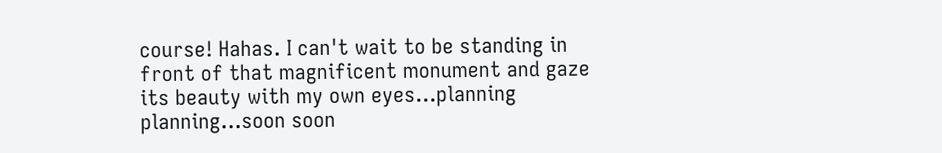course! Hahas. I can't wait to be standing in front of that magnificent monument and gaze its beauty with my own eyes...planning planning...soon soon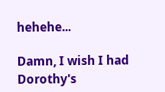hehehe...

Damn, I wish I had Dorothy's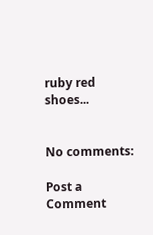ruby red shoes...


No comments:

Post a Comment